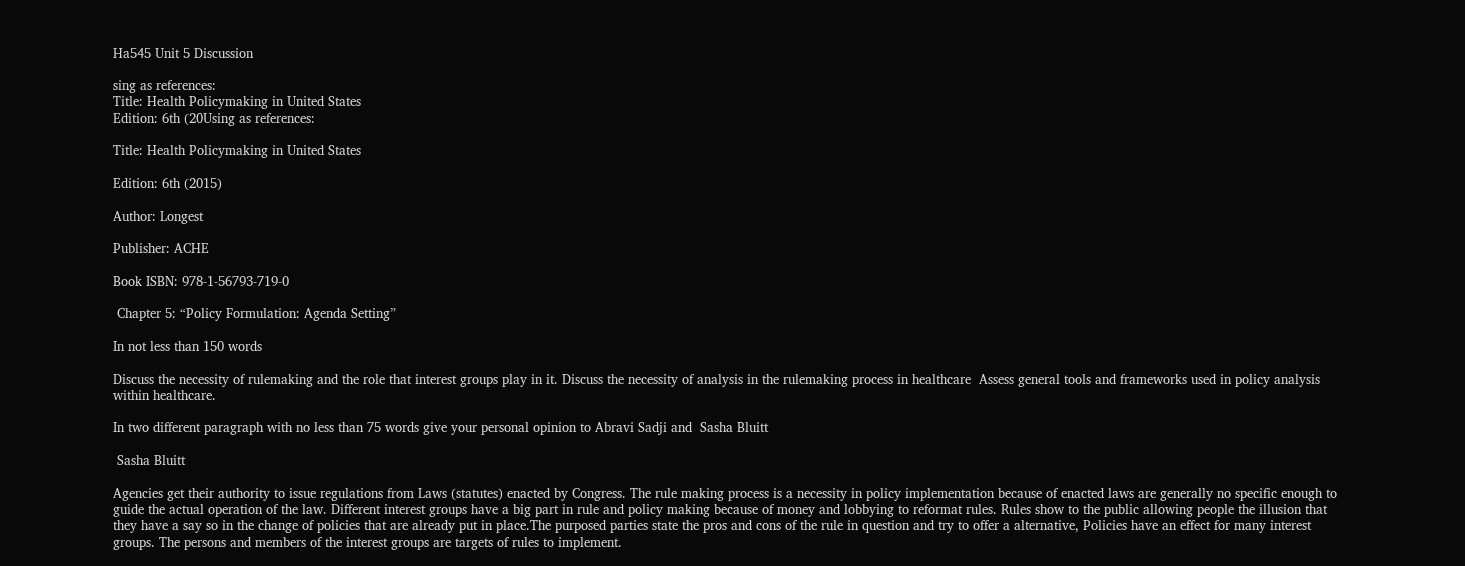Ha545 Unit 5 Discussion

sing as references:
Title: Health Policymaking in United States
Edition: 6th (20Using as references:

Title: Health Policymaking in United States

Edition: 6th (2015)

Author: Longest

Publisher: ACHE

Book ISBN: 978-1-56793-719-0

 Chapter 5: “Policy Formulation: Agenda Setting”

In not less than 150 words

Discuss the necessity of rulemaking and the role that interest groups play in it. Discuss the necessity of analysis in the rulemaking process in healthcare  Assess general tools and frameworks used in policy analysis within healthcare.

In two different paragraph with no less than 75 words give your personal opinion to Abravi Sadji and  Sasha Bluitt

 Sasha Bluitt

Agencies get their authority to issue regulations from Laws (statutes) enacted by Congress. The rule making process is a necessity in policy implementation because of enacted laws are generally no specific enough to guide the actual operation of the law. Different interest groups have a big part in rule and policy making because of money and lobbying to reformat rules. Rules show to the public allowing people the illusion that they have a say so in the change of policies that are already put in place.The purposed parties state the pros and cons of the rule in question and try to offer a alternative, Policies have an effect for many interest groups. The persons and members of the interest groups are targets of rules to implement.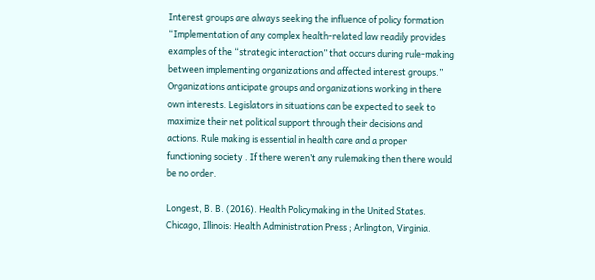Interest groups are always seeking the influence of policy formation “Implementation of any complex health-related law readily provides examples of the “strategic interaction” that occurs during rule-making between implementing organizations and affected interest groups.” Organizations anticipate groups and organizations working in there own interests. Legislators in situations can be expected to seek to maximize their net political support through their decisions and actions. Rule making is essential in health care and a proper functioning society . If there weren’t any rulemaking then there would be no order.

Longest, B. B. (2016). Health Policymaking in the United States. Chicago, Illinois: Health Administration Press ; Arlington, Virginia.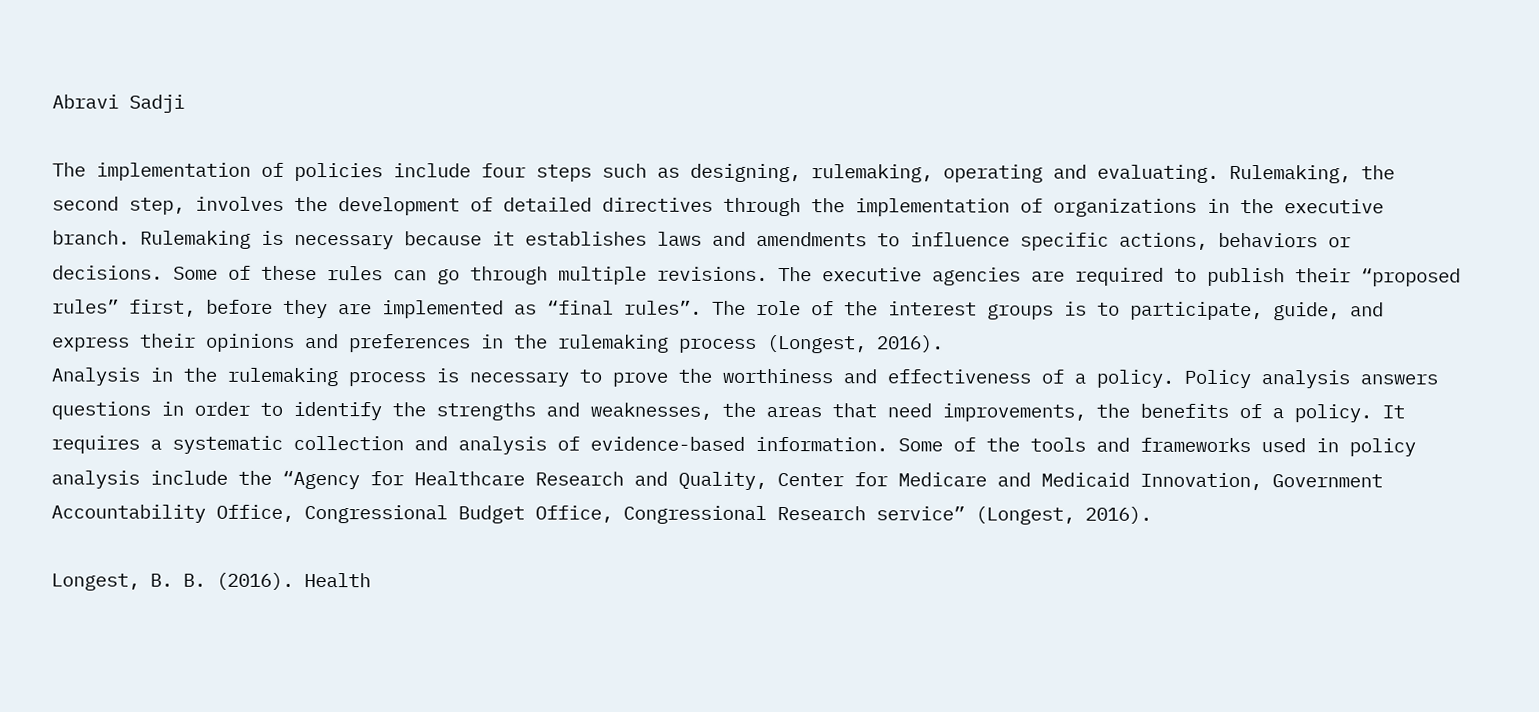Abravi Sadji

The implementation of policies include four steps such as designing, rulemaking, operating and evaluating. Rulemaking, the second step, involves the development of detailed directives through the implementation of organizations in the executive branch. Rulemaking is necessary because it establishes laws and amendments to influence specific actions, behaviors or decisions. Some of these rules can go through multiple revisions. The executive agencies are required to publish their “proposed rules” first, before they are implemented as “final rules”. The role of the interest groups is to participate, guide, and express their opinions and preferences in the rulemaking process (Longest, 2016).
Analysis in the rulemaking process is necessary to prove the worthiness and effectiveness of a policy. Policy analysis answers questions in order to identify the strengths and weaknesses, the areas that need improvements, the benefits of a policy. It requires a systematic collection and analysis of evidence-based information. Some of the tools and frameworks used in policy analysis include the “Agency for Healthcare Research and Quality, Center for Medicare and Medicaid Innovation, Government Accountability Office, Congressional Budget Office, Congressional Research service” (Longest, 2016).

Longest, B. B. (2016). Health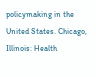policymaking in the United States. Chicago, Illinois: Health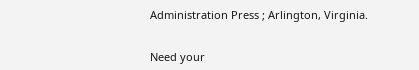Administration Press ; Arlington, Virginia.


Need your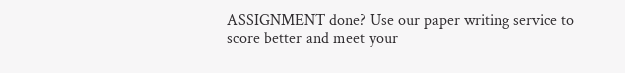ASSIGNMENT done? Use our paper writing service to score better and meet your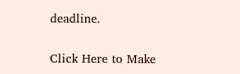deadline.

Click Here to Make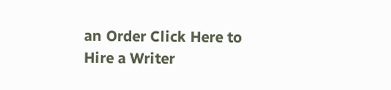an Order Click Here to Hire a Writer